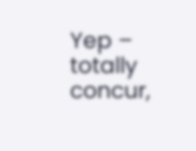Yep – totally concur,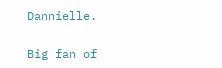Dannielle.

Big fan of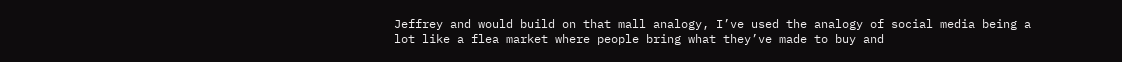Jeffrey and would build on that mall analogy, I’ve used the analogy of social media being a lot like a flea market where people bring what they’ve made to buy and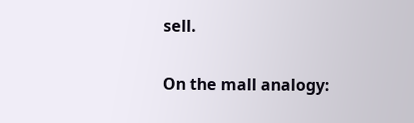sell.

On the mall analogy: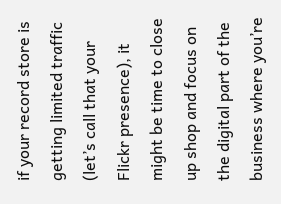if your record store is getting limited traffic (let’s call that your Flickr presence), it might be time to close up shop and focus on the digital part of the business where you’re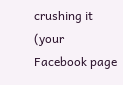crushing it (your Facebook page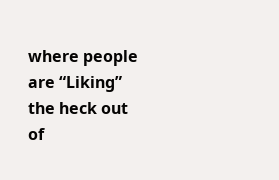where people are “Liking” the heck out of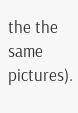the the same pictures).